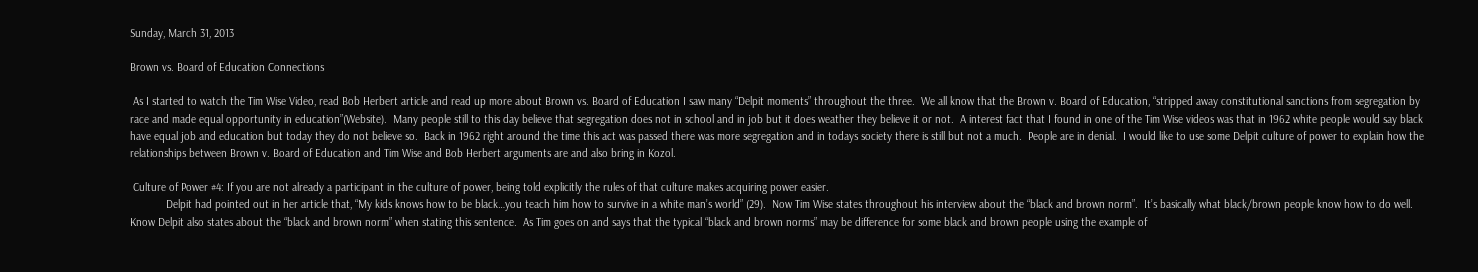Sunday, March 31, 2013

Brown vs. Board of Education Connections

 As I started to watch the Tim Wise Video, read Bob Herbert article and read up more about Brown vs. Board of Education I saw many “Delpit moments” throughout the three.  We all know that the Brown v. Board of Education, “stripped away constitutional sanctions from segregation by race and made equal opportunity in education”(Website).  Many people still to this day believe that segregation does not in school and in job but it does weather they believe it or not.  A interest fact that I found in one of the Tim Wise videos was that in 1962 white people would say black have equal job and education but today they do not believe so.  Back in 1962 right around the time this act was passed there was more segregation and in todays society there is still but not a much.  People are in denial.  I would like to use some Delpit culture of power to explain how the relationships between Brown v. Board of Education and Tim Wise and Bob Herbert arguments are and also bring in Kozol.

 Culture of Power #4: If you are not already a participant in the culture of power, being told explicitly the rules of that culture makes acquiring power easier.
            Delpit had pointed out in her article that, “My kids knows how to be black…you teach him how to survive in a white man’s world” (29).  Now Tim Wise states throughout his interview about the “black and brown norm”.  It’s basically what black/brown people know how to do well.  Know Delpit also states about the “black and brown norm” when stating this sentence.  As Tim goes on and says that the typical “black and brown norms” may be difference for some black and brown people using the example of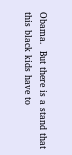Obama.  But there is a stand that this black kids have to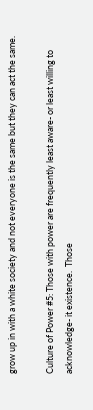grow up in with a white society and not everyone is the same but they can act the same.

Culture of Power #5: Those with power are frequently least aware- or least willing to acknowledge- it existence.  Those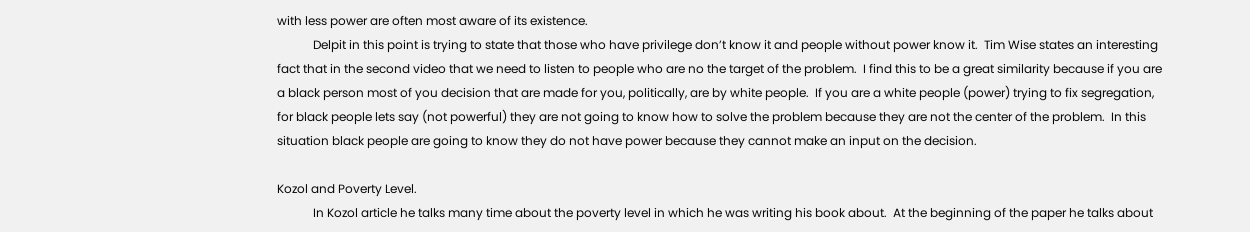with less power are often most aware of its existence.
            Delpit in this point is trying to state that those who have privilege don’t know it and people without power know it.  Tim Wise states an interesting fact that in the second video that we need to listen to people who are no the target of the problem.  I find this to be a great similarity because if you are a black person most of you decision that are made for you, politically, are by white people.  If you are a white people (power) trying to fix segregation, for black people lets say (not powerful) they are not going to know how to solve the problem because they are not the center of the problem.  In this situation black people are going to know they do not have power because they cannot make an input on the decision.

Kozol and Poverty Level.
            In Kozol article he talks many time about the poverty level in which he was writing his book about.  At the beginning of the paper he talks about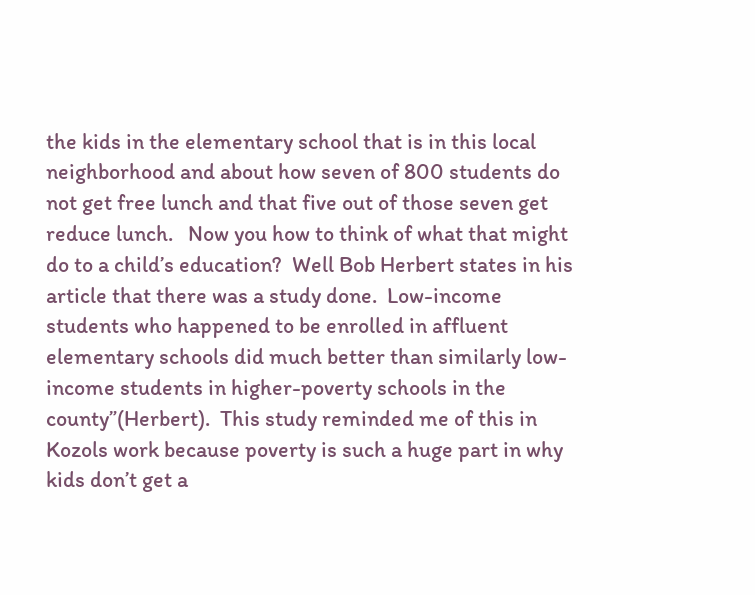the kids in the elementary school that is in this local neighborhood and about how seven of 800 students do not get free lunch and that five out of those seven get reduce lunch.   Now you how to think of what that might do to a child’s education?  Well Bob Herbert states in his article that there was a study done.  Low-income students who happened to be enrolled in affluent elementary schools did much better than similarly low-income students in higher-poverty schools in the county”(Herbert).  This study reminded me of this in Kozols work because poverty is such a huge part in why kids don’t get a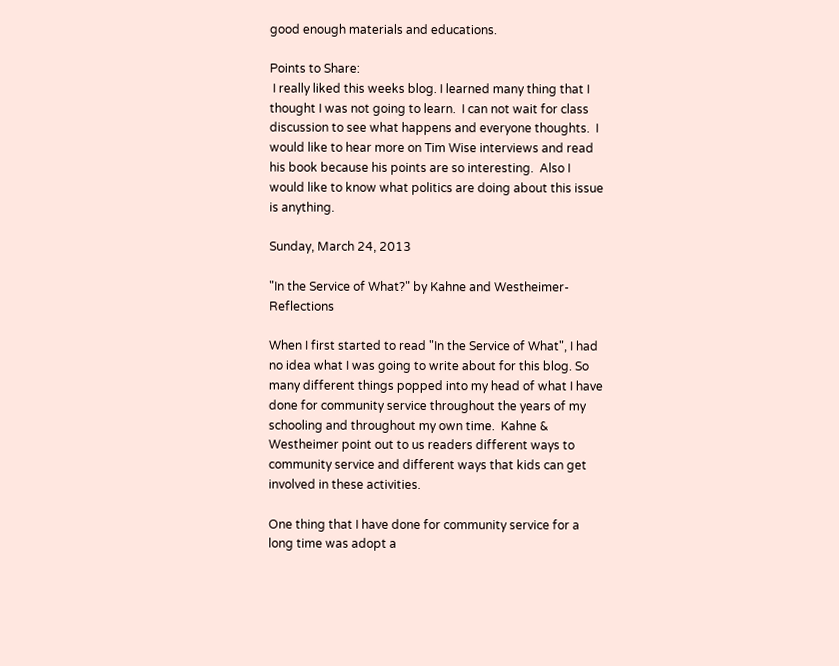good enough materials and educations.

Points to Share:
 I really liked this weeks blog. I learned many thing that I thought I was not going to learn.  I can not wait for class discussion to see what happens and everyone thoughts.  I would like to hear more on Tim Wise interviews and read his book because his points are so interesting.  Also I would like to know what politics are doing about this issue is anything.

Sunday, March 24, 2013

"In the Service of What?" by Kahne and Westheimer-Reflections

When I first started to read "In the Service of What", I had no idea what I was going to write about for this blog. So many different things popped into my head of what I have done for community service throughout the years of my schooling and throughout my own time.  Kahne & Westheimer point out to us readers different ways to community service and different ways that kids can get involved in these activities.

One thing that I have done for community service for a long time was adopt a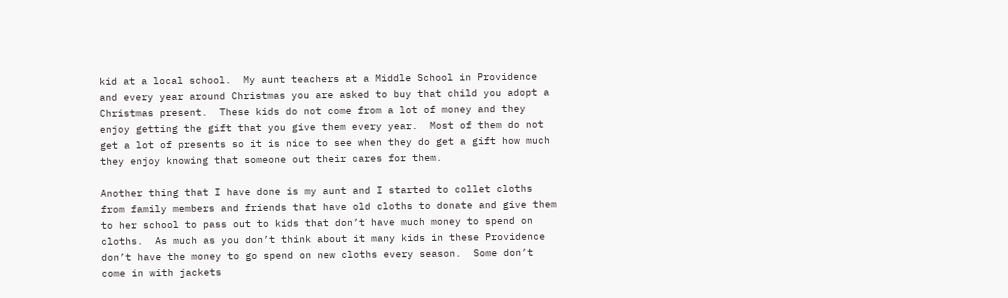kid at a local school.  My aunt teachers at a Middle School in Providence and every year around Christmas you are asked to buy that child you adopt a Christmas present.  These kids do not come from a lot of money and they enjoy getting the gift that you give them every year.  Most of them do not get a lot of presents so it is nice to see when they do get a gift how much they enjoy knowing that someone out their cares for them.

Another thing that I have done is my aunt and I started to collet cloths from family members and friends that have old cloths to donate and give them to her school to pass out to kids that don’t have much money to spend on cloths.  As much as you don’t think about it many kids in these Providence don’t have the money to go spend on new cloths every season.  Some don’t come in with jackets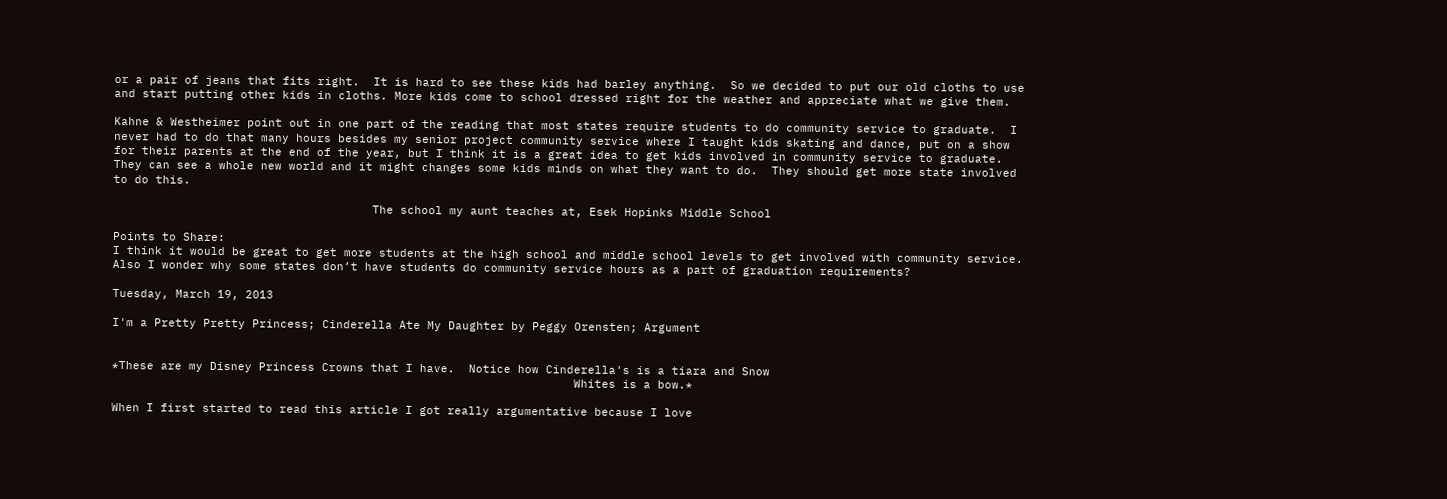or a pair of jeans that fits right.  It is hard to see these kids had barley anything.  So we decided to put our old cloths to use and start putting other kids in cloths. More kids come to school dressed right for the weather and appreciate what we give them.

Kahne & Westheimer point out in one part of the reading that most states require students to do community service to graduate.  I never had to do that many hours besides my senior project community service where I taught kids skating and dance, put on a show for their parents at the end of the year, but I think it is a great idea to get kids involved in community service to graduate.  They can see a whole new world and it might changes some kids minds on what they want to do.  They should get more state involved to do this.

                                     The school my aunt teaches at, Esek Hopinks Middle School

Points to Share:
I think it would be great to get more students at the high school and middle school levels to get involved with community service.  Also I wonder why some states don’t have students do community service hours as a part of graduation requirements?

Tuesday, March 19, 2013

I'm a Pretty Pretty Princess; Cinderella Ate My Daughter by Peggy Orensten; Argument


*These are my Disney Princess Crowns that I have.  Notice how Cinderella's is a tiara and Snow
                                                                  Whites is a bow.*

When I first started to read this article I got really argumentative because I love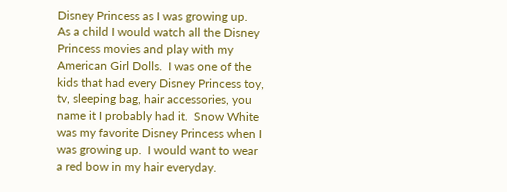Disney Princess as I was growing up.  As a child I would watch all the Disney Princess movies and play with my American Girl Dolls.  I was one of the kids that had every Disney Princess toy, tv, sleeping bag, hair accessories, you name it I probably had it.  Snow White was my favorite Disney Princess when I was growing up.  I would want to wear a red bow in my hair everyday.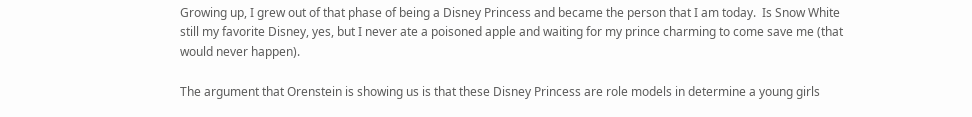Growing up, I grew out of that phase of being a Disney Princess and became the person that I am today.  Is Snow White still my favorite Disney, yes, but I never ate a poisoned apple and waiting for my prince charming to come save me (that would never happen).

The argument that Orenstein is showing us is that these Disney Princess are role models in determine a young girls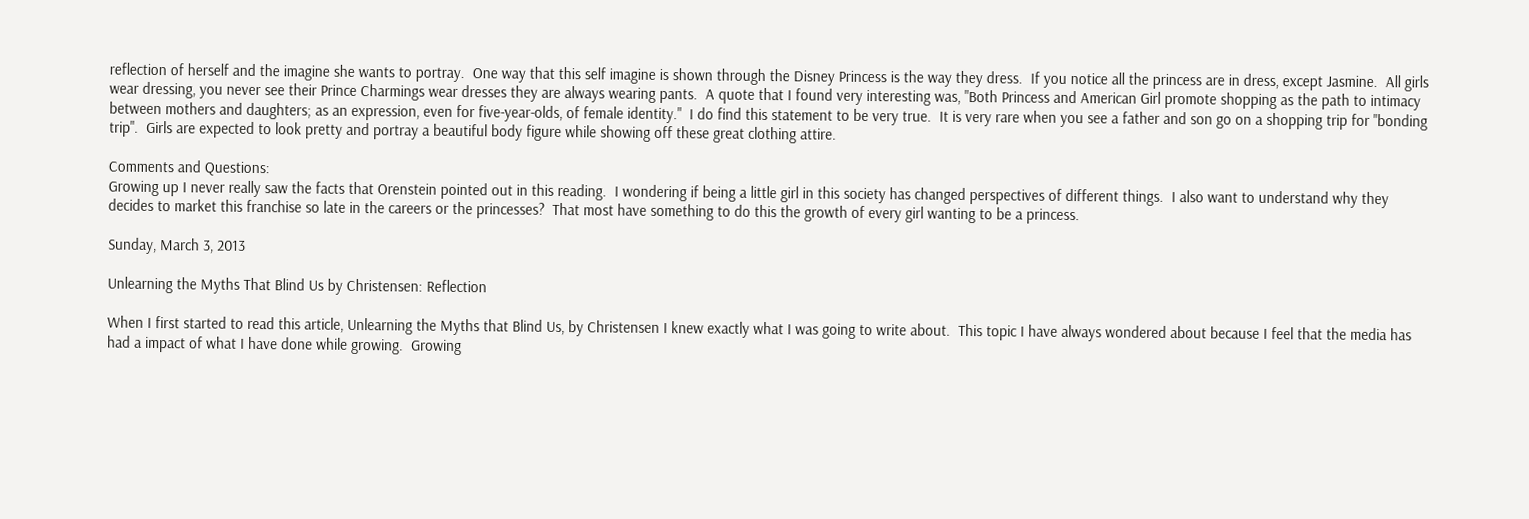reflection of herself and the imagine she wants to portray.  One way that this self imagine is shown through the Disney Princess is the way they dress.  If you notice all the princess are in dress, except Jasmine.  All girls wear dressing, you never see their Prince Charmings wear dresses they are always wearing pants.  A quote that I found very interesting was, "Both Princess and American Girl promote shopping as the path to intimacy between mothers and daughters; as an expression, even for five-year-olds, of female identity."  I do find this statement to be very true.  It is very rare when you see a father and son go on a shopping trip for "bonding trip".  Girls are expected to look pretty and portray a beautiful body figure while showing off these great clothing attire.

Comments and Questions:
Growing up I never really saw the facts that Orenstein pointed out in this reading.  I wondering if being a little girl in this society has changed perspectives of different things.  I also want to understand why they decides to market this franchise so late in the careers or the princesses?  That most have something to do this the growth of every girl wanting to be a princess.

Sunday, March 3, 2013

Unlearning the Myths That Blind Us by Christensen: Reflection

When I first started to read this article, Unlearning the Myths that Blind Us, by Christensen I knew exactly what I was going to write about.  This topic I have always wondered about because I feel that the media has had a impact of what I have done while growing.  Growing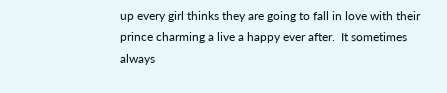up every girl thinks they are going to fall in love with their prince charming a live a happy ever after.  It sometimes always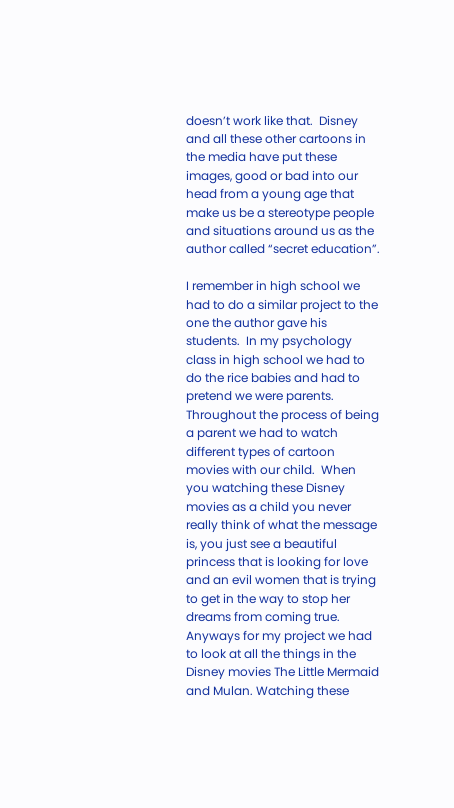doesn’t work like that.  Disney and all these other cartoons in the media have put these images, good or bad into our head from a young age that make us be a stereotype people and situations around us as the author called “secret education”.

I remember in high school we had to do a similar project to the one the author gave his students.  In my psychology class in high school we had to do the rice babies and had to pretend we were parents.  Throughout the process of being a parent we had to watch different types of cartoon movies with our child.  When you watching these Disney movies as a child you never really think of what the message is, you just see a beautiful princess that is looking for love and an evil women that is trying to get in the way to stop her dreams from coming true.  Anyways for my project we had to look at all the things in the Disney movies The Little Mermaid and Mulan. Watching these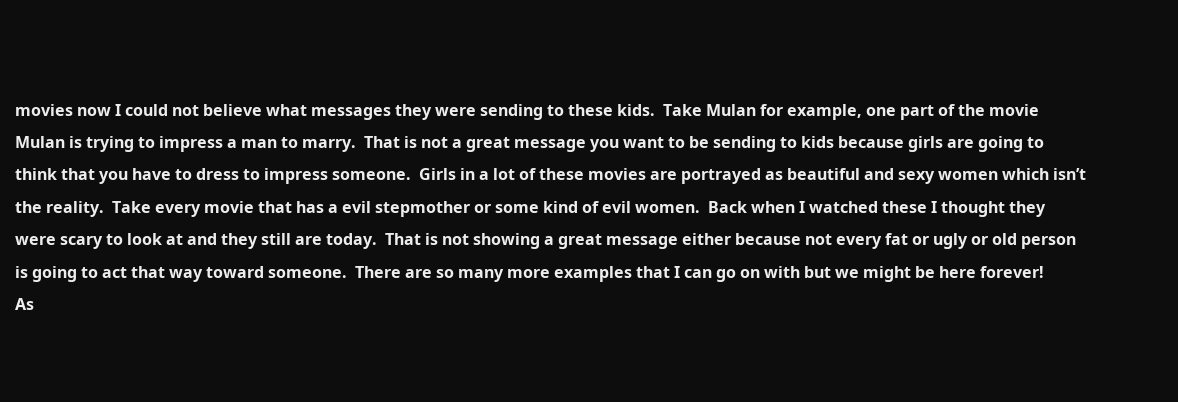movies now I could not believe what messages they were sending to these kids.  Take Mulan for example, one part of the movie Mulan is trying to impress a man to marry.  That is not a great message you want to be sending to kids because girls are going to think that you have to dress to impress someone.  Girls in a lot of these movies are portrayed as beautiful and sexy women which isn’t the reality.  Take every movie that has a evil stepmother or some kind of evil women.  Back when I watched these I thought they were scary to look at and they still are today.  That is not showing a great message either because not every fat or ugly or old person is going to act that way toward someone.  There are so many more examples that I can go on with but we might be here forever!
As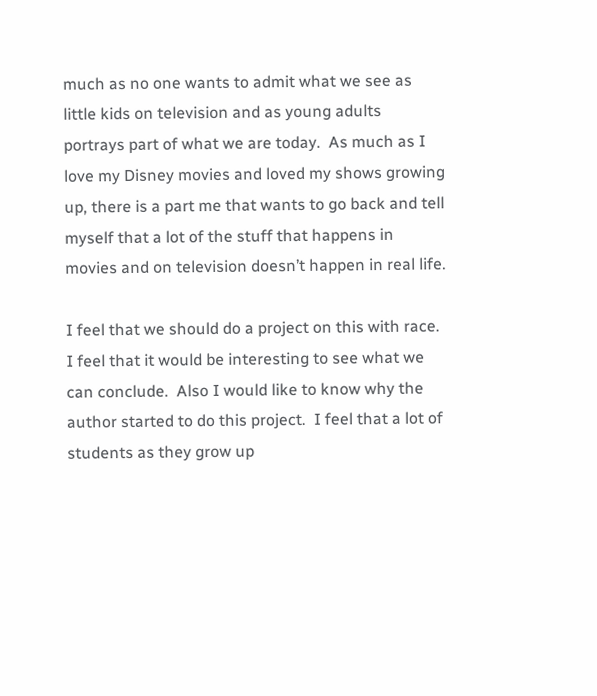much as no one wants to admit what we see as little kids on television and as young adults portrays part of what we are today.  As much as I love my Disney movies and loved my shows growing up, there is a part me that wants to go back and tell myself that a lot of the stuff that happens in movies and on television doesn’t happen in real life.

I feel that we should do a project on this with race.  I feel that it would be interesting to see what we can conclude.  Also I would like to know why the author started to do this project.  I feel that a lot of students as they grow up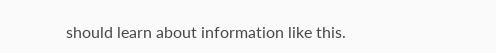should learn about information like this.